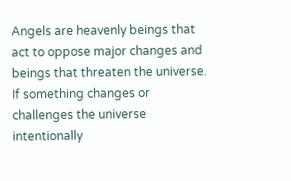Angels are heavenly beings that act to oppose major changes and beings that threaten the universe. If something changes or challenges the universe intentionally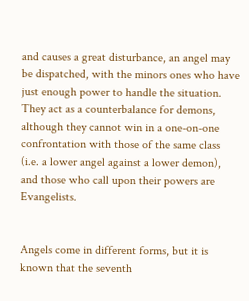and causes a great disturbance, an angel may be dispatched, with the minors ones who have just enough power to handle the situation. They act as a counterbalance for demons, although they cannot win in a one-on-one confrontation with those of the same class (i.e. a lower angel against a lower demon), and those who call upon their powers are Evangelists.


Angels come in different forms, but it is known that the seventh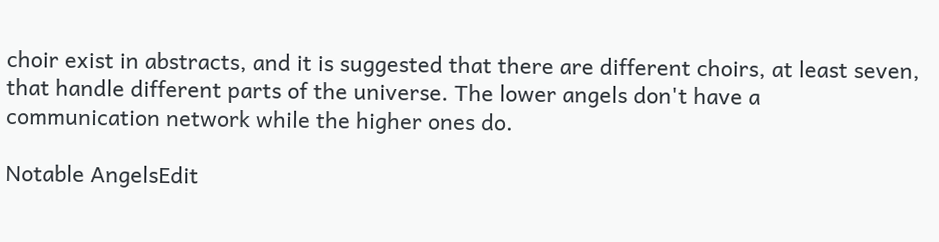choir exist in abstracts, and it is suggested that there are different choirs, at least seven, that handle different parts of the universe. The lower angels don't have a communication network while the higher ones do.

Notable AngelsEdit